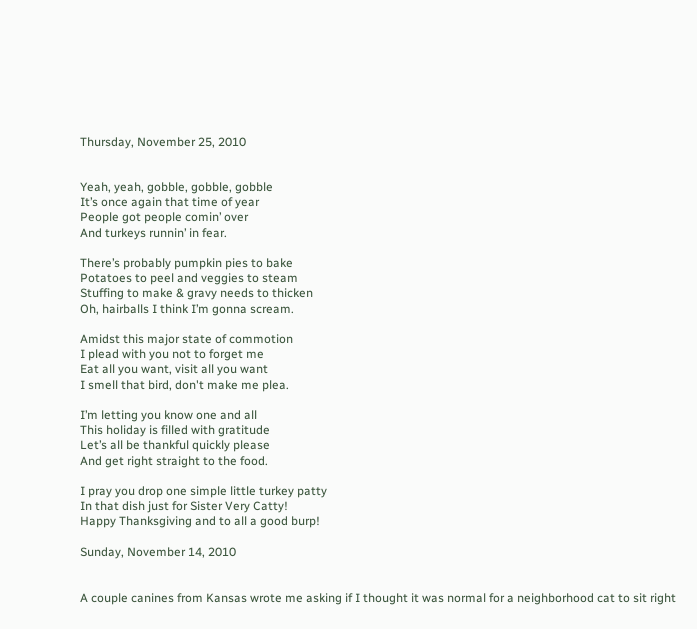Thursday, November 25, 2010


Yeah, yeah, gobble, gobble, gobble
It’s once again that time of year
People got people comin’ over
And turkeys runnin’ in fear.

There’s probably pumpkin pies to bake
Potatoes to peel and veggies to steam
Stuffing to make & gravy needs to thicken
Oh, hairballs I think I’m gonna scream.

Amidst this major state of commotion
I plead with you not to forget me
Eat all you want, visit all you want
I smell that bird, don't make me plea.

I’m letting you know one and all
This holiday is filled with gratitude
Let’s all be thankful quickly please
And get right straight to the food.

I pray you drop one simple little turkey patty
In that dish just for Sister Very Catty!
Happy Thanksgiving and to all a good burp!

Sunday, November 14, 2010


A couple canines from Kansas wrote me asking if I thought it was normal for a neighborhood cat to sit right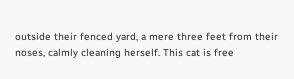outside their fenced yard, a mere three feet from their noses, calmly cleaning herself. This cat is free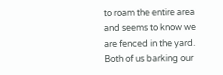to roam the entire area and seems to know we are fenced in the yard. Both of us barking our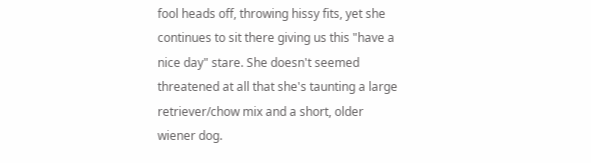fool heads off, throwing hissy fits, yet she continues to sit there giving us this "have a nice day" stare. She doesn't seemed threatened at all that she's taunting a large retriever/chow mix and a short, older wiener dog.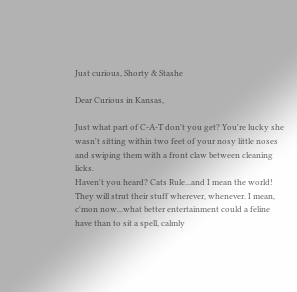Just curious, Shorty & Stashe

Dear Curious in Kansas,

Just what part of C-A-T don't you get? You're lucky she wasn't sitting within two feet of your nosy little noses and swiping them with a front claw between cleaning licks.
Haven't you heard? Cats Rule...and I mean the world! They will strut their stuff wherever, whenever. I mean, c'mon now...what better entertainment could a feline have than to sit a spell, calmly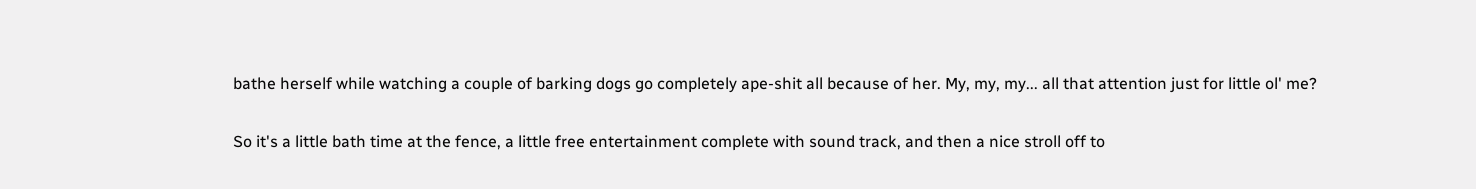bathe herself while watching a couple of barking dogs go completely ape-shit all because of her. My, my, my... all that attention just for little ol' me?

So it's a little bath time at the fence, a little free entertainment complete with sound track, and then a nice stroll off to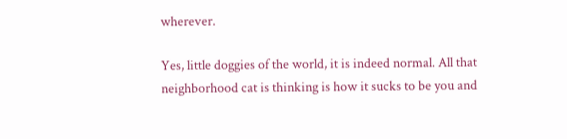wherever.

Yes, little doggies of the world, it is indeed normal. All that neighborhood cat is thinking is how it sucks to be you and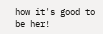how it's good to be her!